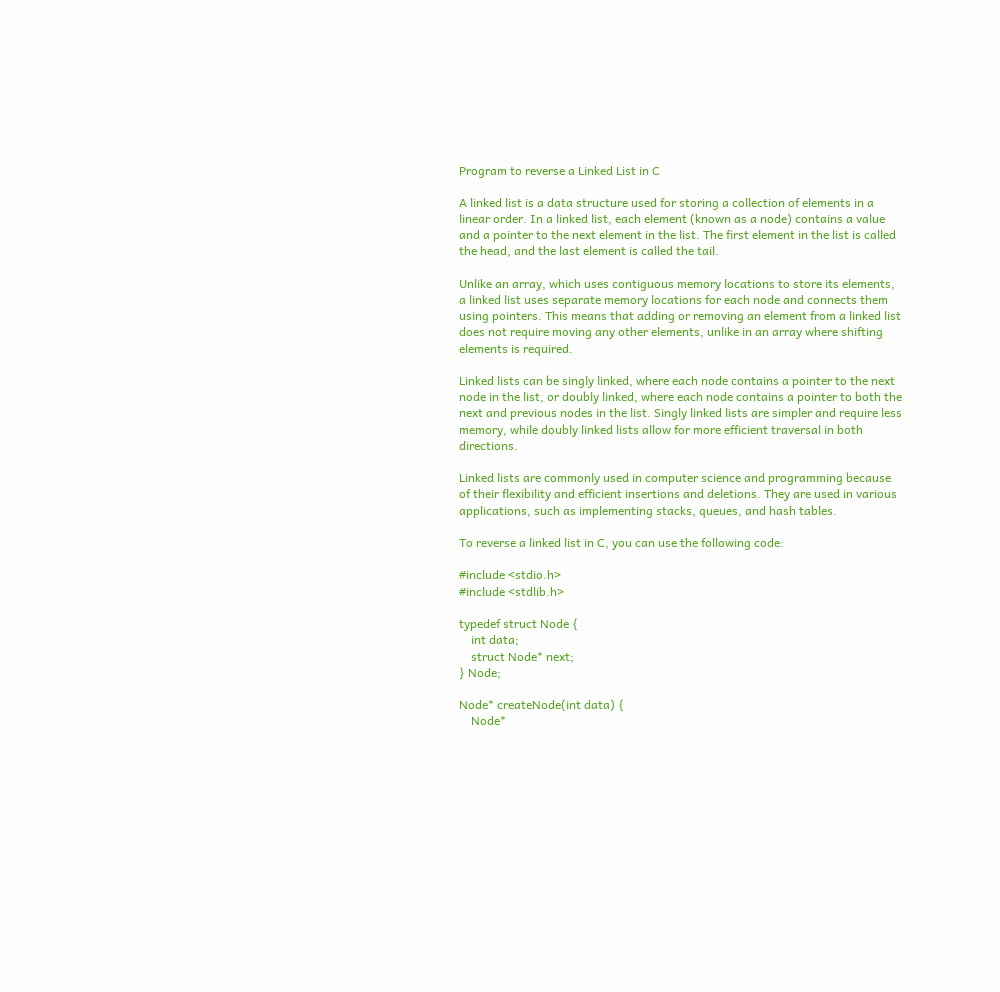Program to reverse a Linked List in C

A linked list is a data structure used for storing a collection of elements in a linear order. In a linked list, each element (known as a node) contains a value and a pointer to the next element in the list. The first element in the list is called the head, and the last element is called the tail.

Unlike an array, which uses contiguous memory locations to store its elements, a linked list uses separate memory locations for each node and connects them using pointers. This means that adding or removing an element from a linked list does not require moving any other elements, unlike in an array where shifting elements is required.

Linked lists can be singly linked, where each node contains a pointer to the next node in the list, or doubly linked, where each node contains a pointer to both the next and previous nodes in the list. Singly linked lists are simpler and require less memory, while doubly linked lists allow for more efficient traversal in both directions.

Linked lists are commonly used in computer science and programming because of their flexibility and efficient insertions and deletions. They are used in various applications, such as implementing stacks, queues, and hash tables.

To reverse a linked list in C, you can use the following code:

#include <stdio.h>
#include <stdlib.h>

typedef struct Node {
    int data;
    struct Node* next;
} Node;

Node* createNode(int data) {
    Node*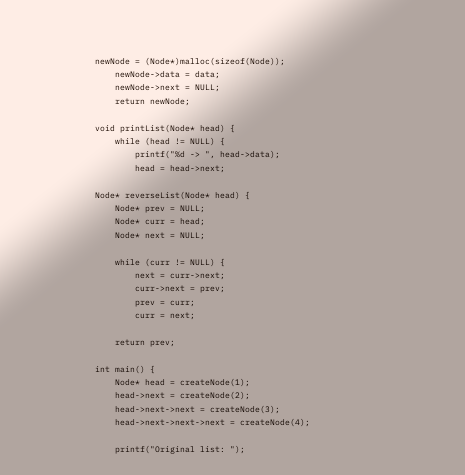newNode = (Node*)malloc(sizeof(Node));
    newNode->data = data;
    newNode->next = NULL;
    return newNode;

void printList(Node* head) {
    while (head != NULL) {
        printf("%d -> ", head->data);
        head = head->next;

Node* reverseList(Node* head) {
    Node* prev = NULL;
    Node* curr = head;
    Node* next = NULL;

    while (curr != NULL) {
        next = curr->next;
        curr->next = prev;
        prev = curr;
        curr = next;

    return prev;

int main() {
    Node* head = createNode(1);
    head->next = createNode(2);
    head->next->next = createNode(3);
    head->next->next->next = createNode(4);

    printf("Original list: ");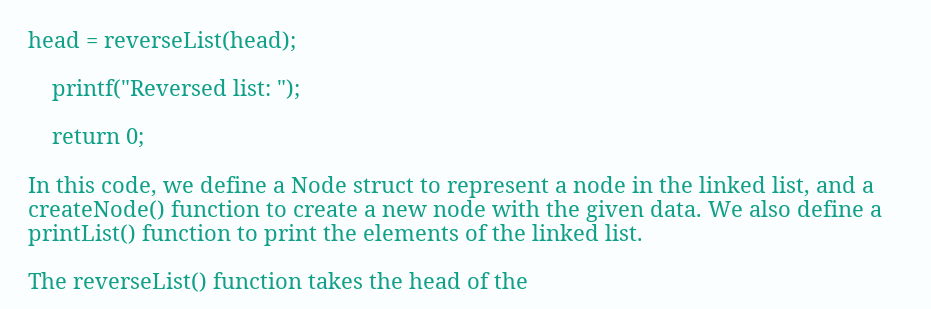head = reverseList(head);

    printf("Reversed list: ");

    return 0;

In this code, we define a Node struct to represent a node in the linked list, and a createNode() function to create a new node with the given data. We also define a printList() function to print the elements of the linked list.

The reverseList() function takes the head of the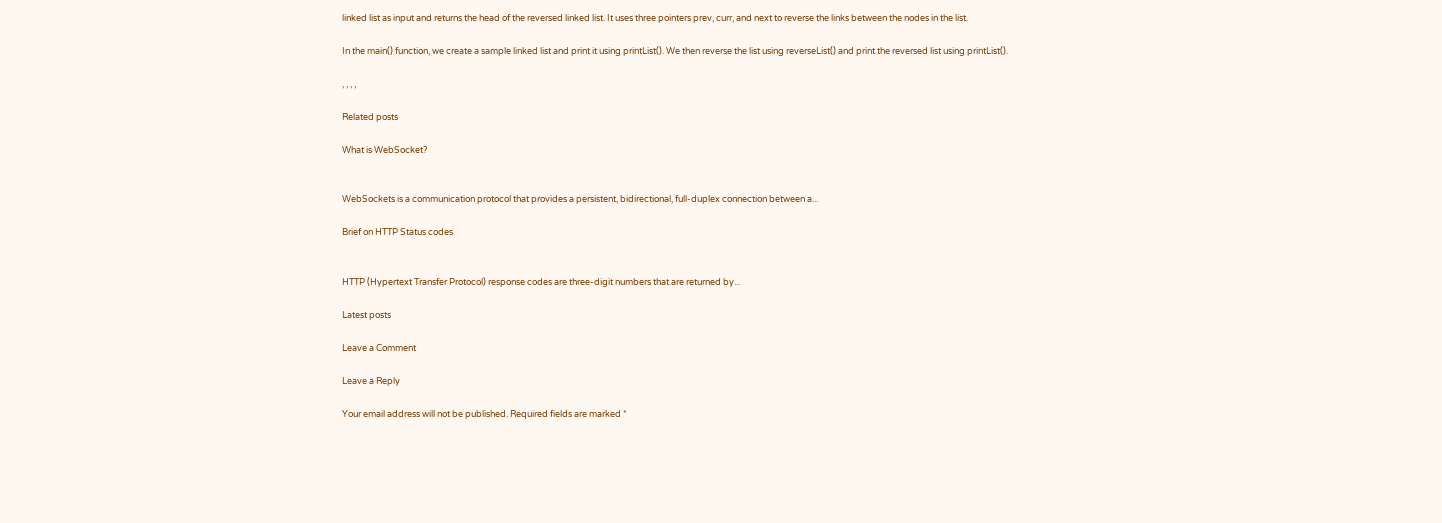linked list as input and returns the head of the reversed linked list. It uses three pointers prev, curr, and next to reverse the links between the nodes in the list.

In the main() function, we create a sample linked list and print it using printList(). We then reverse the list using reverseList() and print the reversed list using printList().

, , , ,

Related posts

What is WebSocket?


WebSockets is a communication protocol that provides a persistent, bidirectional, full-duplex connection between a...

Brief on HTTP Status codes


HTTP (Hypertext Transfer Protocol) response codes are three-digit numbers that are returned by...

Latest posts

Leave a Comment

Leave a Reply

Your email address will not be published. Required fields are marked *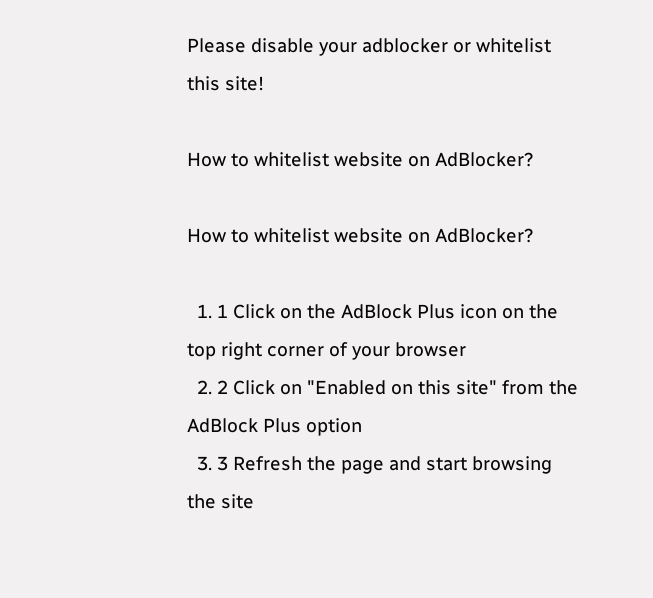Please disable your adblocker or whitelist this site!

How to whitelist website on AdBlocker?

How to whitelist website on AdBlocker?

  1. 1 Click on the AdBlock Plus icon on the top right corner of your browser
  2. 2 Click on "Enabled on this site" from the AdBlock Plus option
  3. 3 Refresh the page and start browsing the site